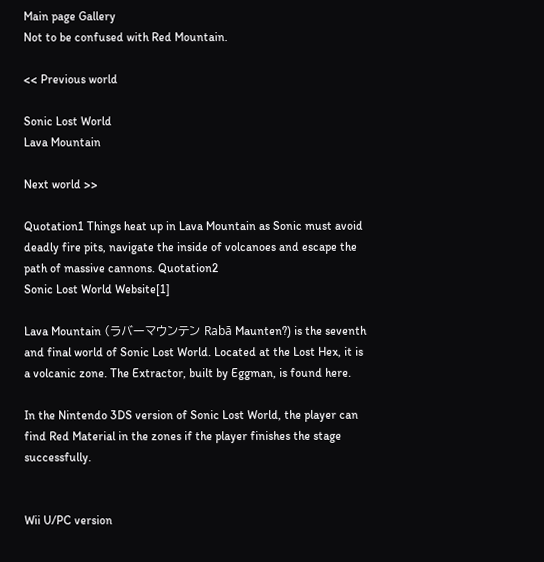Main page Gallery
Not to be confused with Red Mountain.

<< Previous world

Sonic Lost World
Lava Mountain

Next world >>

Quotation1 Things heat up in Lava Mountain as Sonic must avoid deadly fire pits, navigate the inside of volcanoes and escape the path of massive cannons. Quotation2
Sonic Lost World Website[1]

Lava Mountain (ラバーマウンテン Rabā Maunten?) is the seventh and final world of Sonic Lost World. Located at the Lost Hex, it is a volcanic zone. The Extractor, built by Eggman, is found here.

In the Nintendo 3DS version of Sonic Lost World, the player can find Red Material in the zones if the player finishes the stage successfully.


Wii U/PC version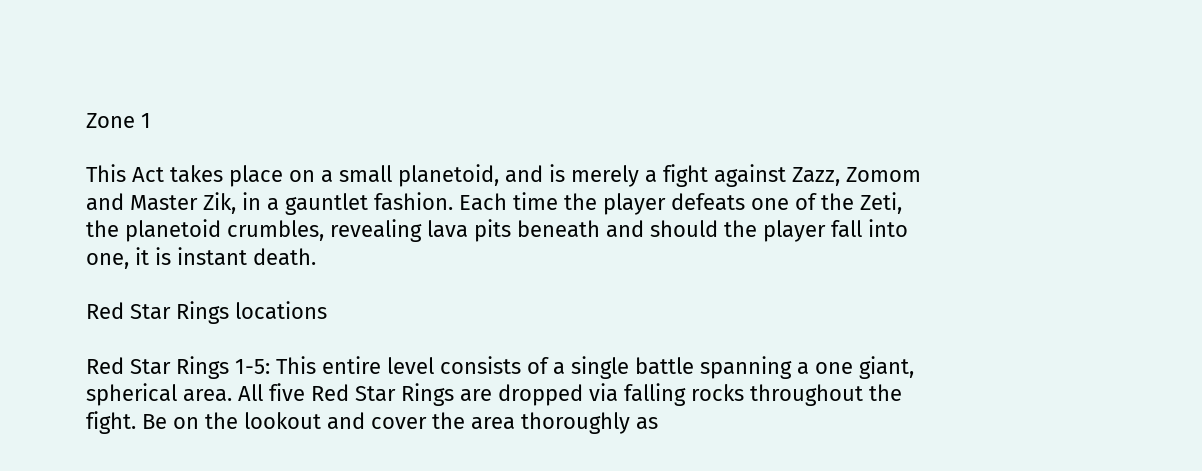Zone 1

This Act takes place on a small planetoid, and is merely a fight against Zazz, Zomom and Master Zik, in a gauntlet fashion. Each time the player defeats one of the Zeti, the planetoid crumbles, revealing lava pits beneath and should the player fall into one, it is instant death.

Red Star Rings locations

Red Star Rings 1-5: This entire level consists of a single battle spanning a one giant, spherical area. All five Red Star Rings are dropped via falling rocks throughout the fight. Be on the lookout and cover the area thoroughly as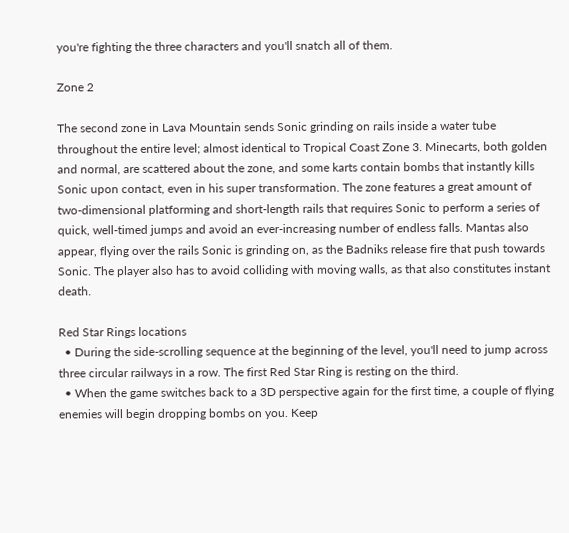you're fighting the three characters and you'll snatch all of them.

Zone 2

The second zone in Lava Mountain sends Sonic grinding on rails inside a water tube throughout the entire level; almost identical to Tropical Coast Zone 3. Minecarts, both golden and normal, are scattered about the zone, and some karts contain bombs that instantly kills Sonic upon contact, even in his super transformation. The zone features a great amount of two-dimensional platforming and short-length rails that requires Sonic to perform a series of quick, well-timed jumps and avoid an ever-increasing number of endless falls. Mantas also appear, flying over the rails Sonic is grinding on, as the Badniks release fire that push towards Sonic. The player also has to avoid colliding with moving walls, as that also constitutes instant death.

Red Star Rings locations
  • During the side-scrolling sequence at the beginning of the level, you'll need to jump across three circular railways in a row. The first Red Star Ring is resting on the third.
  • When the game switches back to a 3D perspective again for the first time, a couple of flying enemies will begin dropping bombs on you. Keep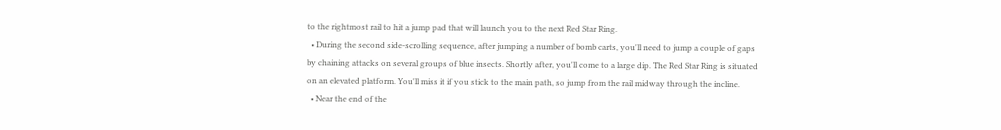to the rightmost rail to hit a jump pad that will launch you to the next Red Star Ring.
  • During the second side-scrolling sequence, after jumping a number of bomb carts, you'll need to jump a couple of gaps by chaining attacks on several groups of blue insects. Shortly after, you'll come to a large dip. The Red Star Ring is situated on an elevated platform. You'll miss it if you stick to the main path, so jump from the rail midway through the incline.
  • Near the end of the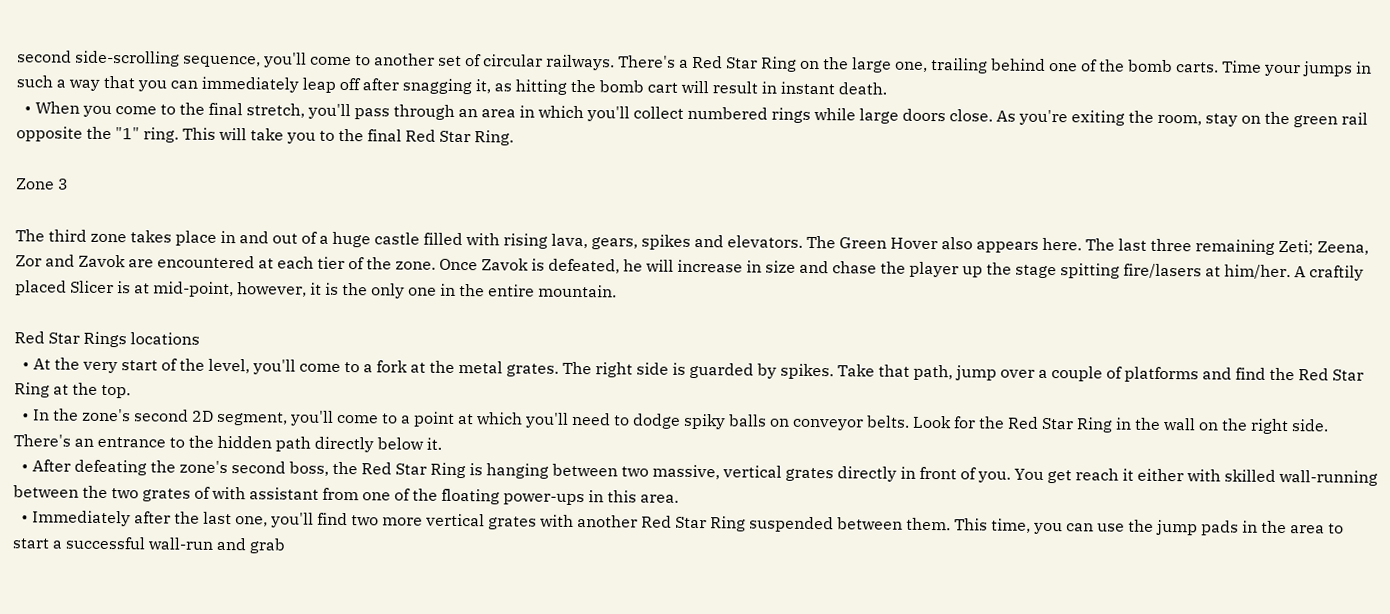second side-scrolling sequence, you'll come to another set of circular railways. There's a Red Star Ring on the large one, trailing behind one of the bomb carts. Time your jumps in such a way that you can immediately leap off after snagging it, as hitting the bomb cart will result in instant death.
  • When you come to the final stretch, you'll pass through an area in which you'll collect numbered rings while large doors close. As you're exiting the room, stay on the green rail opposite the "1" ring. This will take you to the final Red Star Ring.

Zone 3

The third zone takes place in and out of a huge castle filled with rising lava, gears, spikes and elevators. The Green Hover also appears here. The last three remaining Zeti; Zeena, Zor and Zavok are encountered at each tier of the zone. Once Zavok is defeated, he will increase in size and chase the player up the stage spitting fire/lasers at him/her. A craftily placed Slicer is at mid-point, however, it is the only one in the entire mountain.

Red Star Rings locations
  • At the very start of the level, you'll come to a fork at the metal grates. The right side is guarded by spikes. Take that path, jump over a couple of platforms and find the Red Star Ring at the top.
  • In the zone's second 2D segment, you'll come to a point at which you'll need to dodge spiky balls on conveyor belts. Look for the Red Star Ring in the wall on the right side. There's an entrance to the hidden path directly below it.
  • After defeating the zone's second boss, the Red Star Ring is hanging between two massive, vertical grates directly in front of you. You get reach it either with skilled wall-running between the two grates of with assistant from one of the floating power-ups in this area.
  • Immediately after the last one, you'll find two more vertical grates with another Red Star Ring suspended between them. This time, you can use the jump pads in the area to start a successful wall-run and grab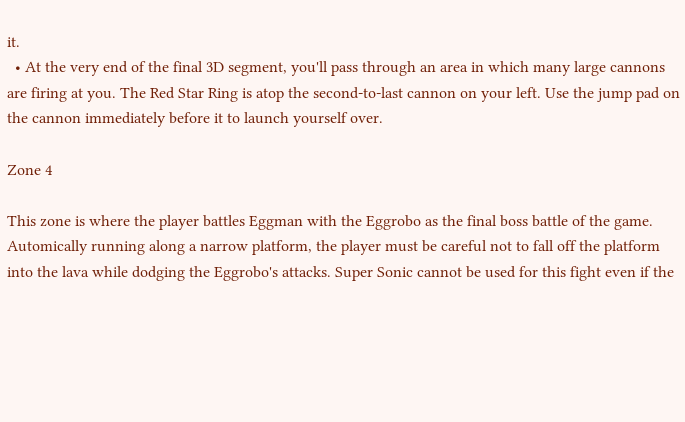it.
  • At the very end of the final 3D segment, you'll pass through an area in which many large cannons are firing at you. The Red Star Ring is atop the second-to-last cannon on your left. Use the jump pad on the cannon immediately before it to launch yourself over.

Zone 4

This zone is where the player battles Eggman with the Eggrobo as the final boss battle of the game. Automically running along a narrow platform, the player must be careful not to fall off the platform into the lava while dodging the Eggrobo's attacks. Super Sonic cannot be used for this fight even if the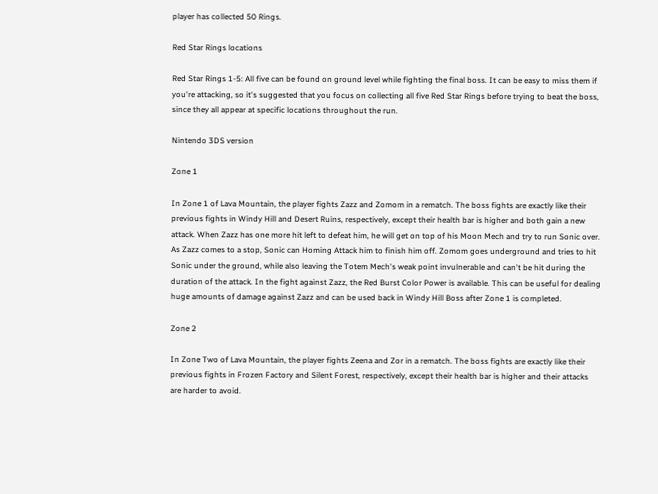player has collected 50 Rings.

Red Star Rings locations

Red Star Rings 1-5: All five can be found on ground level while fighting the final boss. It can be easy to miss them if you're attacking, so it's suggested that you focus on collecting all five Red Star Rings before trying to beat the boss, since they all appear at specific locations throughout the run.

Nintendo 3DS version

Zone 1

In Zone 1 of Lava Mountain, the player fights Zazz and Zomom in a rematch. The boss fights are exactly like their previous fights in Windy Hill and Desert Ruins, respectively, except their health bar is higher and both gain a new attack. When Zazz has one more hit left to defeat him, he will get on top of his Moon Mech and try to run Sonic over. As Zazz comes to a stop, Sonic can Homing Attack him to finish him off. Zomom goes underground and tries to hit Sonic under the ground, while also leaving the Totem Mech's weak point invulnerable and can't be hit during the duration of the attack. In the fight against Zazz, the Red Burst Color Power is available. This can be useful for dealing huge amounts of damage against Zazz and can be used back in Windy Hill Boss after Zone 1 is completed.

Zone 2

In Zone Two of Lava Mountain, the player fights Zeena and Zor in a rematch. The boss fights are exactly like their previous fights in Frozen Factory and Silent Forest, respectively, except their health bar is higher and their attacks are harder to avoid.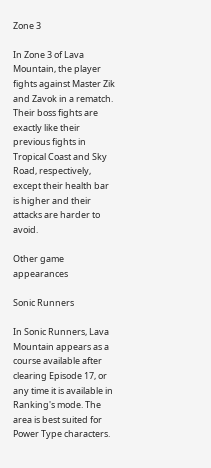Zone 3

In Zone 3 of Lava Mountain, the player fights against Master Zik and Zavok in a rematch. Their boss fights are exactly like their previous fights in Tropical Coast and Sky Road, respectively, except their health bar is higher and their attacks are harder to avoid.

Other game appearances

Sonic Runners

In Sonic Runners, Lava Mountain appears as a course available after clearing Episode 17, or any time it is available in Ranking's mode. The area is best suited for Power Type characters.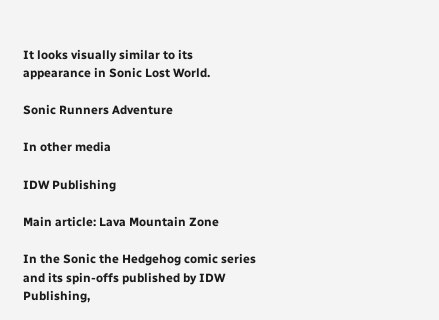It looks visually similar to its appearance in Sonic Lost World.

Sonic Runners Adventure

In other media

IDW Publishing

Main article: Lava Mountain Zone

In the Sonic the Hedgehog comic series and its spin-offs published by IDW Publishing,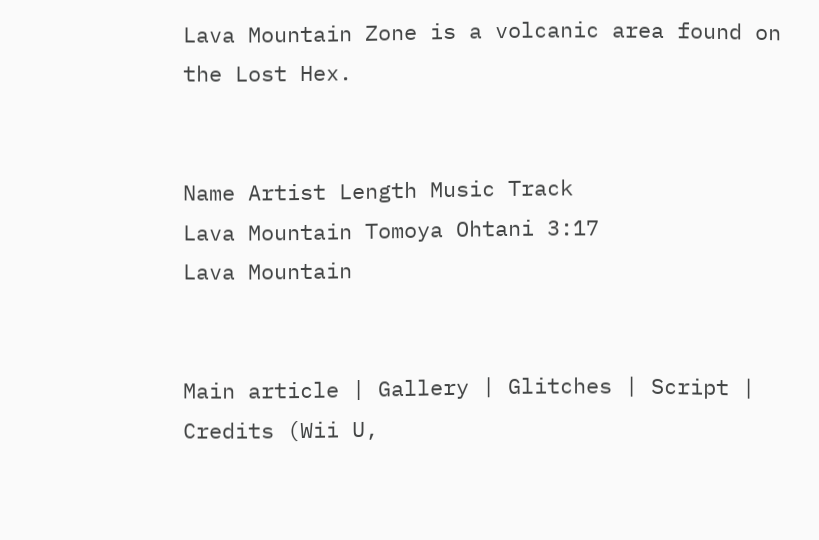Lava Mountain Zone is a volcanic area found on the Lost Hex.


Name Artist Length Music Track
Lava Mountain Tomoya Ohtani 3:17
Lava Mountain


Main article | Gallery | Glitches | Script | Credits (Wii U,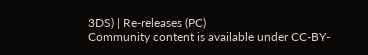3DS) | Re-releases (PC)
Community content is available under CC-BY-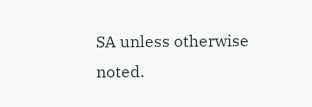SA unless otherwise noted.